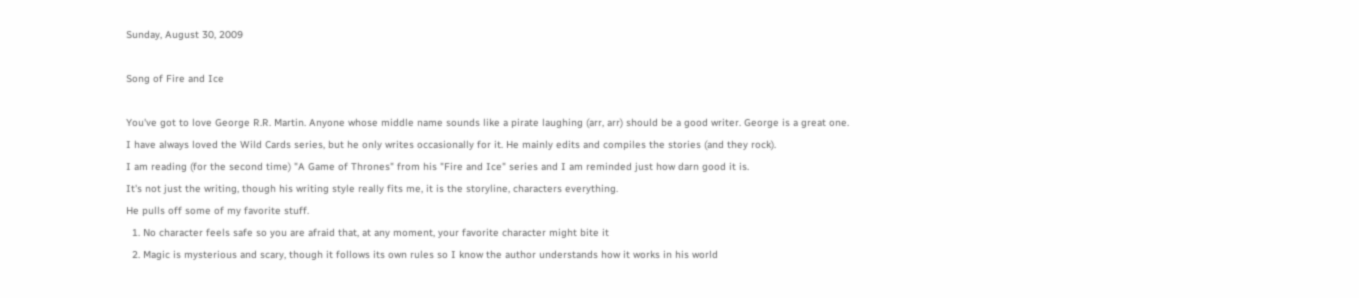Sunday, August 30, 2009

Song of Fire and Ice

You've got to love George R.R. Martin. Anyone whose middle name sounds like a pirate laughing (arr, arr) should be a good writer. George is a great one.
I have always loved the Wild Cards series, but he only writes occasionally for it. He mainly edits and compiles the stories (and they rock).
I am reading (for the second time) "A Game of Thrones" from his "Fire and Ice" series and I am reminded just how darn good it is.
It's not just the writing, though his writing style really fits me, it is the storyline, characters everything.
He pulls off some of my favorite stuff.
  1. No character feels safe so you are afraid that, at any moment, your favorite character might bite it
  2. Magic is mysterious and scary, though it follows its own rules so I know the author understands how it works in his world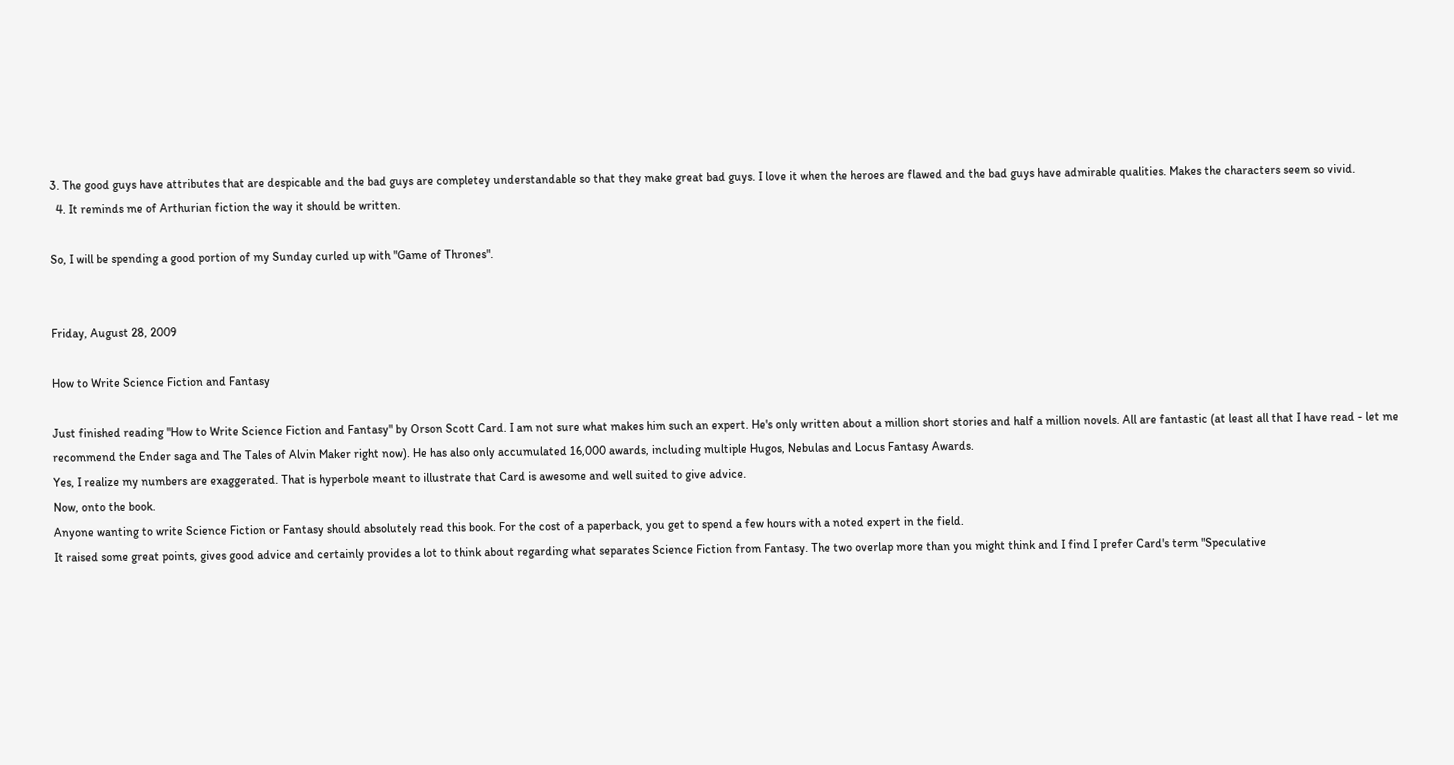3. The good guys have attributes that are despicable and the bad guys are completey understandable so that they make great bad guys. I love it when the heroes are flawed and the bad guys have admirable qualities. Makes the characters seem so vivid.
  4. It reminds me of Arthurian fiction the way it should be written.

So, I will be spending a good portion of my Sunday curled up with "Game of Thrones".


Friday, August 28, 2009

How to Write Science Fiction and Fantasy

Just finished reading "How to Write Science Fiction and Fantasy" by Orson Scott Card. I am not sure what makes him such an expert. He's only written about a million short stories and half a million novels. All are fantastic (at least all that I have read - let me recommend the Ender saga and The Tales of Alvin Maker right now). He has also only accumulated 16,000 awards, including multiple Hugos, Nebulas and Locus Fantasy Awards.
Yes, I realize my numbers are exaggerated. That is hyperbole meant to illustrate that Card is awesome and well suited to give advice.
Now, onto the book.
Anyone wanting to write Science Fiction or Fantasy should absolutely read this book. For the cost of a paperback, you get to spend a few hours with a noted expert in the field.
It raised some great points, gives good advice and certainly provides a lot to think about regarding what separates Science Fiction from Fantasy. The two overlap more than you might think and I find I prefer Card's term "Speculative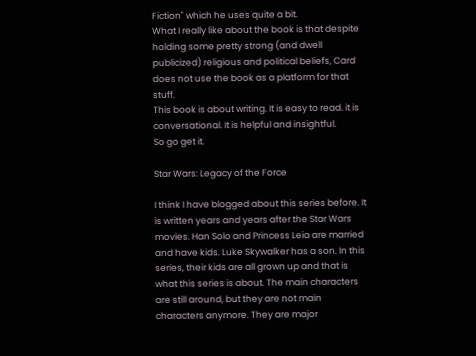Fiction" which he uses quite a bit.
What I really like about the book is that despite holding some pretty strong (and dwell publicized) religious and political beliefs, Card does not use the book as a platform for that stuff.
This book is about writing. It is easy to read. it is conversational. It is helpful and insightful.
So go get it.

Star Wars: Legacy of the Force

I think I have blogged about this series before. It is written years and years after the Star Wars movies. Han Solo and Princess Leia are married and have kids. Luke Skywalker has a son. In this series, their kids are all grown up and that is what this series is about. The main characters are still around, but they are not main characters anymore. They are major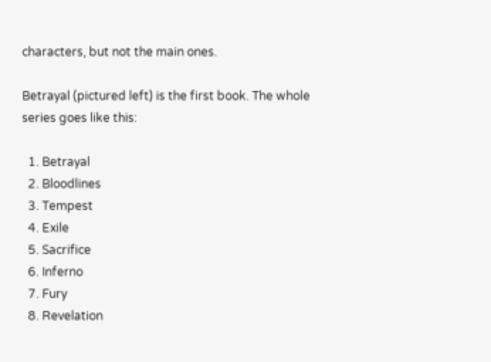characters, but not the main ones.

Betrayal (pictured left) is the first book. The whole series goes like this:

  1. Betrayal
  2. Bloodlines
  3. Tempest
  4. Exile
  5. Sacrifice
  6. Inferno
  7. Fury
  8. Revelation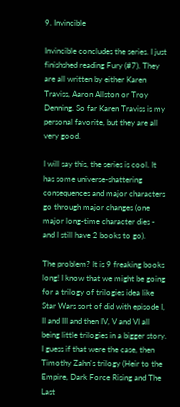9. Invincible

Invincible concludes the series. I just finishshed reading Fury (#7). They are all written by either Karen Traviss, Aaron Allston or Troy Denning. So far Karen Traviss is my personal favorite, but they are all very good.

I will say this, the series is cool. It has some universe-shattering consequences and major characters go through major changes (one major long-time character dies - and I still have 2 books to go).

The problem? It is 9 freaking books long! I know that we might be going for a trilogy of trilogies idea like Star Wars sort of did with episode I, II and III and then IV, V and VI all being little trilogies in a bigger story. I guess if that were the case, then Timothy Zahn's trilogy (Heir to the Empire, Dark Force Rising and The Last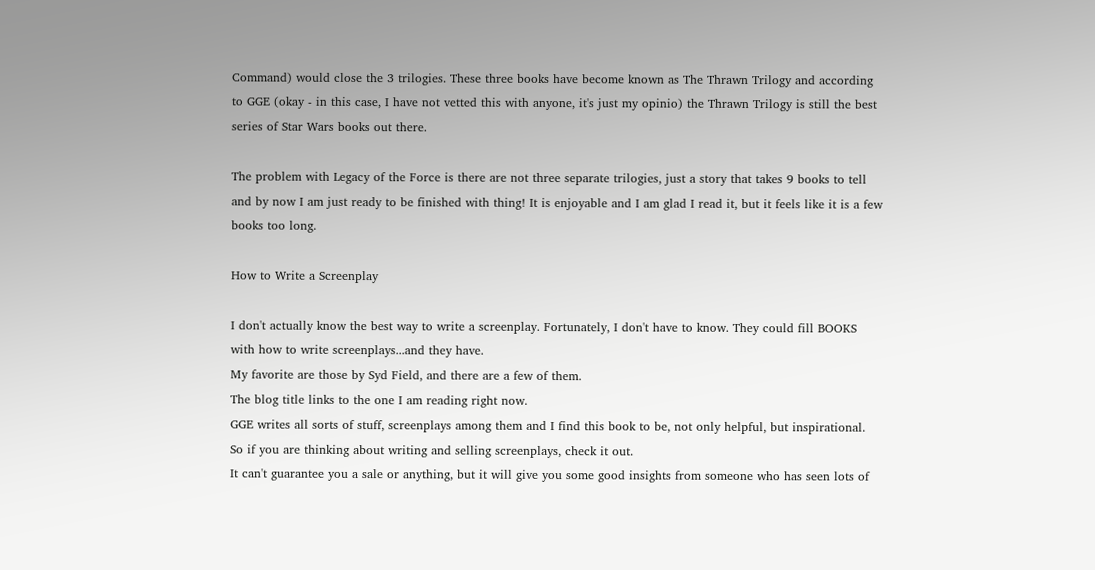Command) would close the 3 trilogies. These three books have become known as The Thrawn Trilogy and according to GGE (okay - in this case, I have not vetted this with anyone, it's just my opinio) the Thrawn Trilogy is still the best series of Star Wars books out there.

The problem with Legacy of the Force is there are not three separate trilogies, just a story that takes 9 books to tell and by now I am just ready to be finished with thing! It is enjoyable and I am glad I read it, but it feels like it is a few books too long.

How to Write a Screenplay

I don't actually know the best way to write a screenplay. Fortunately, I don't have to know. They could fill BOOKS with how to write screenplays...and they have.
My favorite are those by Syd Field, and there are a few of them.
The blog title links to the one I am reading right now.
GGE writes all sorts of stuff, screenplays among them and I find this book to be, not only helpful, but inspirational.
So if you are thinking about writing and selling screenplays, check it out.
It can't guarantee you a sale or anything, but it will give you some good insights from someone who has seen lots of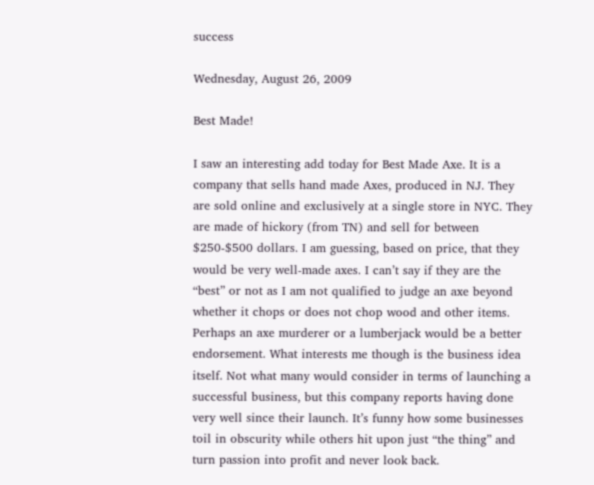success

Wednesday, August 26, 2009

Best Made!

I saw an interesting add today for Best Made Axe. It is a company that sells hand made Axes, produced in NJ. They are sold online and exclusively at a single store in NYC. They are made of hickory (from TN) and sell for between $250-$500 dollars. I am guessing, based on price, that they would be very well-made axes. I can’t say if they are the “best” or not as I am not qualified to judge an axe beyond whether it chops or does not chop wood and other items. Perhaps an axe murderer or a lumberjack would be a better endorsement. What interests me though is the business idea itself. Not what many would consider in terms of launching a successful business, but this company reports having done very well since their launch. It’s funny how some businesses toil in obscurity while others hit upon just “the thing” and turn passion into profit and never look back.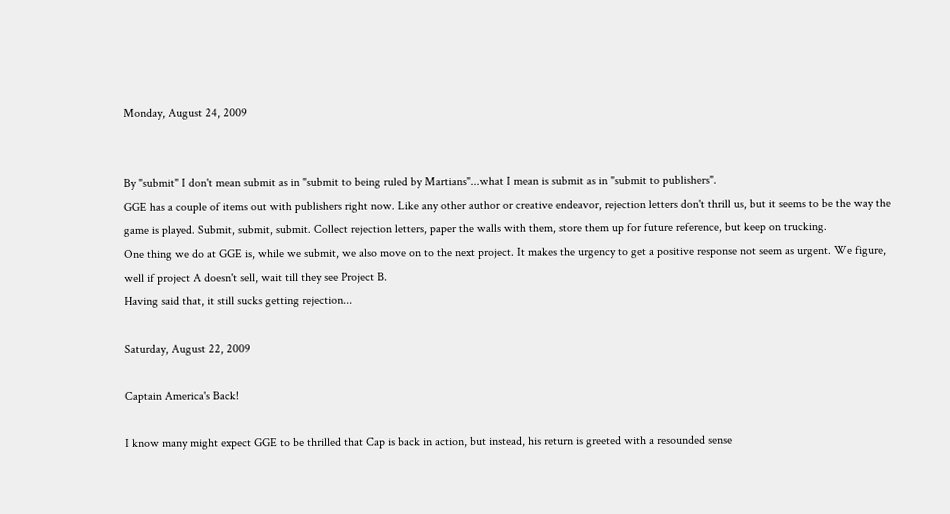Monday, August 24, 2009


By "submit" I don't mean submit as in "submit to being ruled by Martians"...what I mean is submit as in "submit to publishers".
GGE has a couple of items out with publishers right now. Like any other author or creative endeavor, rejection letters don't thrill us, but it seems to be the way the game is played. Submit, submit, submit. Collect rejection letters, paper the walls with them, store them up for future reference, but keep on trucking.
One thing we do at GGE is, while we submit, we also move on to the next project. It makes the urgency to get a positive response not seem as urgent. We figure, well if project A doesn't sell, wait till they see Project B.
Having said that, it still sucks getting rejection...

Saturday, August 22, 2009

Captain America's Back!

I know many might expect GGE to be thrilled that Cap is back in action, but instead, his return is greeted with a resounded sense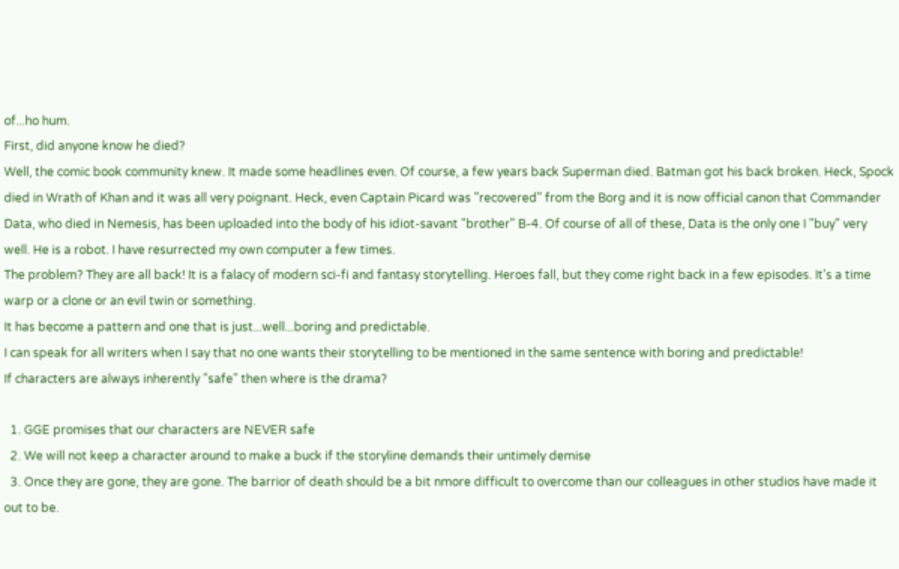of...ho hum.
First, did anyone know he died?
Well, the comic book community knew. It made some headlines even. Of course, a few years back Superman died. Batman got his back broken. Heck, Spock died in Wrath of Khan and it was all very poignant. Heck, even Captain Picard was "recovered" from the Borg and it is now official canon that Commander Data, who died in Nemesis, has been uploaded into the body of his idiot-savant "brother" B-4. Of course of all of these, Data is the only one I "buy" very well. He is a robot. I have resurrected my own computer a few times.
The problem? They are all back! It is a falacy of modern sci-fi and fantasy storytelling. Heroes fall, but they come right back in a few episodes. It's a time warp or a clone or an evil twin or something.
It has become a pattern and one that is just...well...boring and predictable.
I can speak for all writers when I say that no one wants their storytelling to be mentioned in the same sentence with boring and predictable!
If characters are always inherently "safe" then where is the drama?

  1. GGE promises that our characters are NEVER safe
  2. We will not keep a character around to make a buck if the storyline demands their untimely demise
  3. Once they are gone, they are gone. The barrior of death should be a bit nmore difficult to overcome than our colleagues in other studios have made it out to be.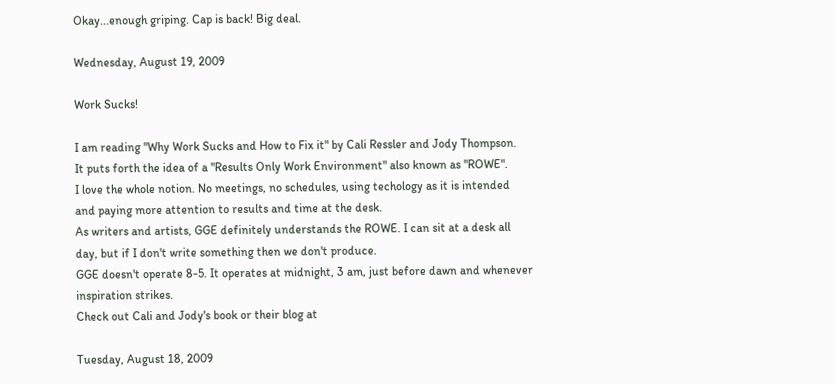Okay...enough griping. Cap is back! Big deal.

Wednesday, August 19, 2009

Work Sucks!

I am reading "Why Work Sucks and How to Fix it" by Cali Ressler and Jody Thompson.
It puts forth the idea of a "Results Only Work Environment" also known as "ROWE".
I love the whole notion. No meetings, no schedules, using techology as it is intended and paying more attention to results and time at the desk.
As writers and artists, GGE definitely understands the ROWE. I can sit at a desk all day, but if I don't write something then we don't produce.
GGE doesn't operate 8-5. It operates at midnight, 3 am, just before dawn and whenever inspiration strikes.
Check out Cali and Jody's book or their blog at

Tuesday, August 18, 2009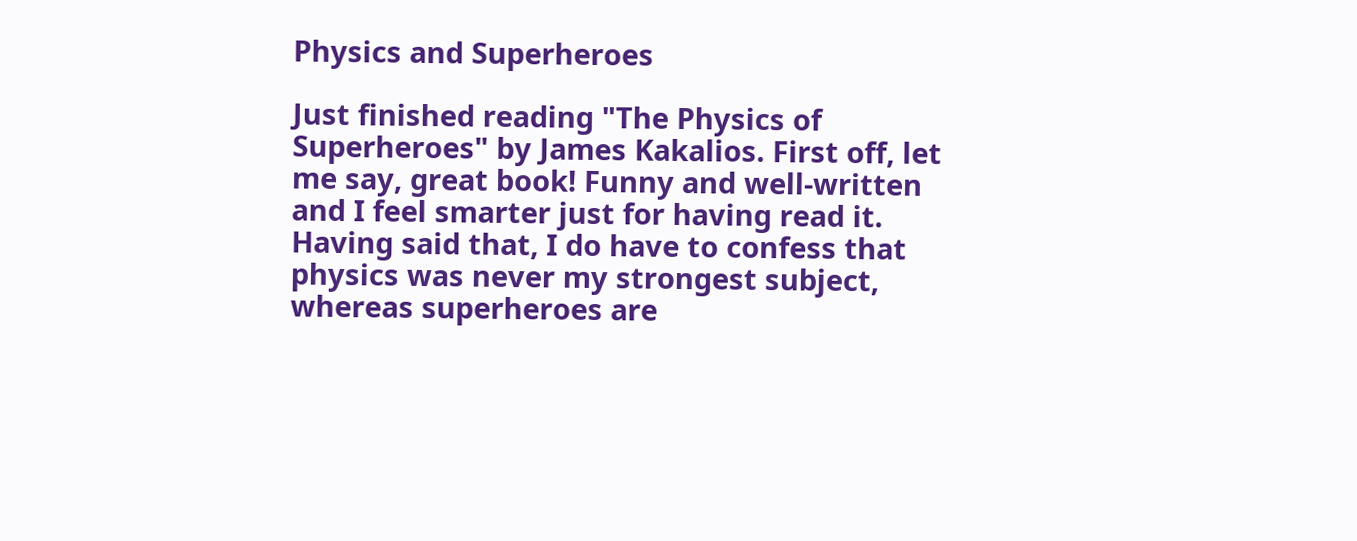Physics and Superheroes

Just finished reading "The Physics of Superheroes" by James Kakalios. First off, let me say, great book! Funny and well-written and I feel smarter just for having read it.
Having said that, I do have to confess that physics was never my strongest subject, whereas superheroes are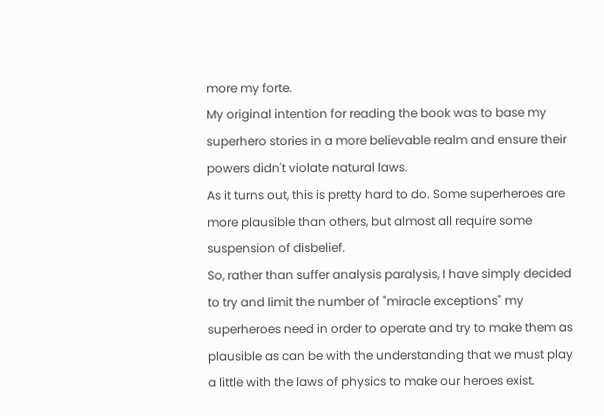more my forte.
My original intention for reading the book was to base my superhero stories in a more believable realm and ensure their powers didn't violate natural laws.
As it turns out, this is pretty hard to do. Some superheroes are more plausible than others, but almost all require some suspension of disbelief.
So, rather than suffer analysis paralysis, I have simply decided to try and limit the number of "miracle exceptions" my superheroes need in order to operate and try to make them as plausible as can be with the understanding that we must play a little with the laws of physics to make our heroes exist.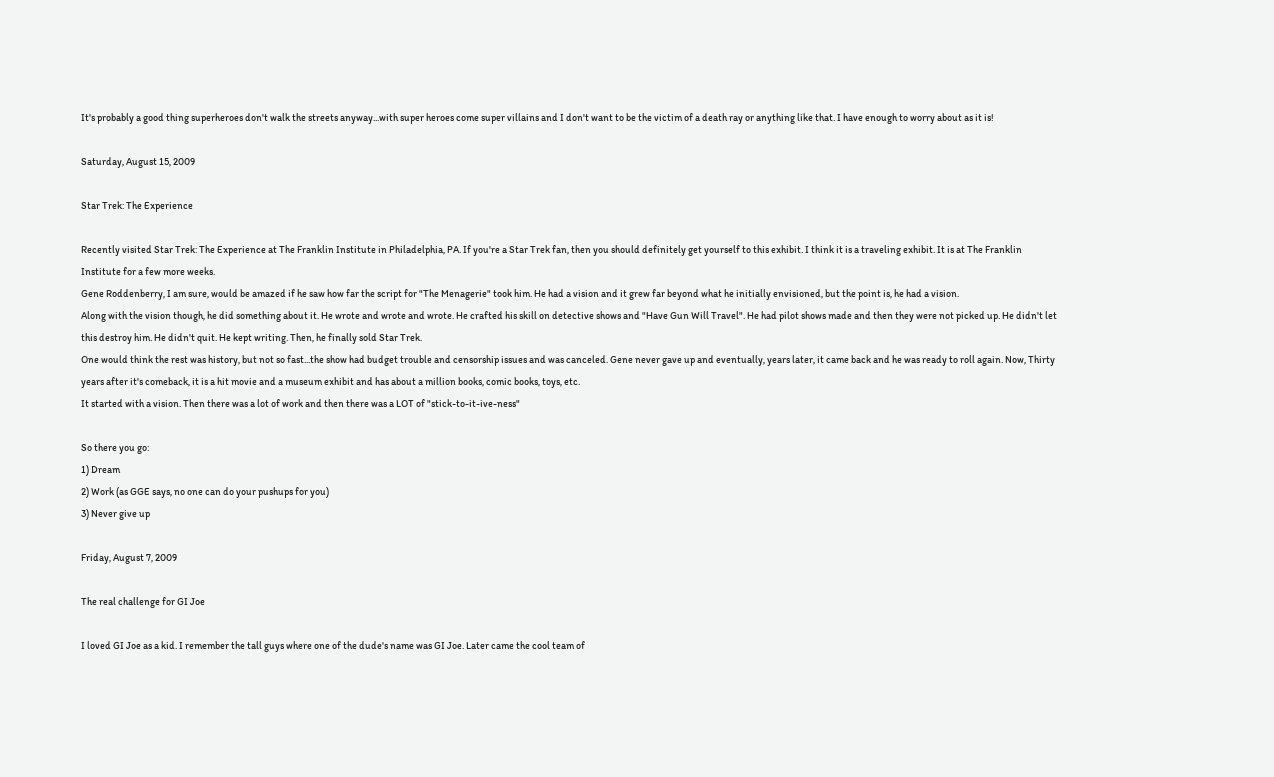It's probably a good thing superheroes don't walk the streets anyway...with super heroes come super villains and I don't want to be the victim of a death ray or anything like that. I have enough to worry about as it is!

Saturday, August 15, 2009

Star Trek: The Experience

Recently visited Star Trek: The Experience at The Franklin Institute in Philadelphia, PA. If you're a Star Trek fan, then you should definitely get yourself to this exhibit. I think it is a traveling exhibit. It is at The Franklin Institute for a few more weeks.
Gene Roddenberry, I am sure, would be amazed if he saw how far the script for "The Menagerie" took him. He had a vision and it grew far beyond what he initially envisioned, but the point is, he had a vision.
Along with the vision though, he did something about it. He wrote and wrote and wrote. He crafted his skill on detective shows and "Have Gun Will Travel". He had pilot shows made and then they were not picked up. He didn't let this destroy him. He didn't quit. He kept writing. Then, he finally sold Star Trek.
One would think the rest was history, but not so fast...the show had budget trouble and censorship issues and was canceled. Gene never gave up and eventually, years later, it came back and he was ready to roll again. Now, Thirty years after it's comeback, it is a hit movie and a museum exhibit and has about a million books, comic books, toys, etc.
It started with a vision. Then there was a lot of work and then there was a LOT of "stick-to-it-ive-ness"

So there you go:
1) Dream
2) Work (as GGE says, no one can do your pushups for you)
3) Never give up

Friday, August 7, 2009

The real challenge for GI Joe

I loved GI Joe as a kid. I remember the tall guys where one of the dude's name was GI Joe. Later came the cool team of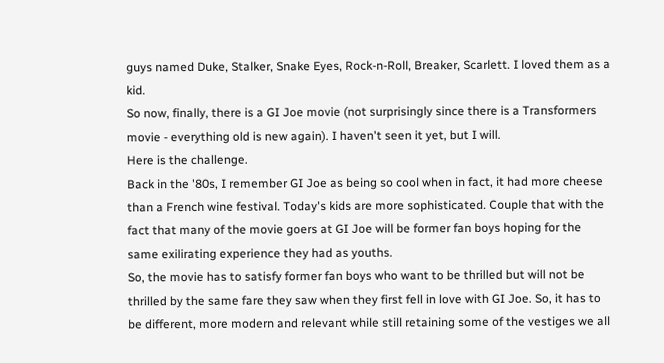guys named Duke, Stalker, Snake Eyes, Rock-n-Roll, Breaker, Scarlett. I loved them as a kid.
So now, finally, there is a GI Joe movie (not surprisingly since there is a Transformers movie - everything old is new again). I haven't seen it yet, but I will.
Here is the challenge.
Back in the '80s, I remember GI Joe as being so cool when in fact, it had more cheese than a French wine festival. Today's kids are more sophisticated. Couple that with the fact that many of the movie goers at GI Joe will be former fan boys hoping for the same exilirating experience they had as youths.
So, the movie has to satisfy former fan boys who want to be thrilled but will not be thrilled by the same fare they saw when they first fell in love with GI Joe. So, it has to be different, more modern and relevant while still retaining some of the vestiges we all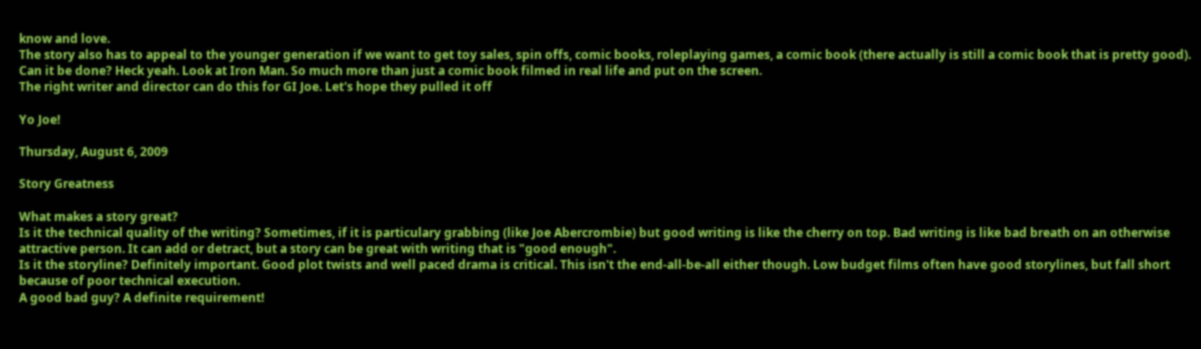know and love.
The story also has to appeal to the younger generation if we want to get toy sales, spin offs, comic books, roleplaying games, a comic book (there actually is still a comic book that is pretty good).
Can it be done? Heck yeah. Look at Iron Man. So much more than just a comic book filmed in real life and put on the screen.
The right writer and director can do this for GI Joe. Let's hope they pulled it off

Yo Joe!

Thursday, August 6, 2009

Story Greatness

What makes a story great?
Is it the technical quality of the writing? Sometimes, if it is particulary grabbing (like Joe Abercrombie) but good writing is like the cherry on top. Bad writing is like bad breath on an otherwise attractive person. It can add or detract, but a story can be great with writing that is "good enough".
Is it the storyline? Definitely important. Good plot twists and well paced drama is critical. This isn't the end-all-be-all either though. Low budget films often have good storylines, but fall short because of poor technical execution.
A good bad guy? A definite requirement!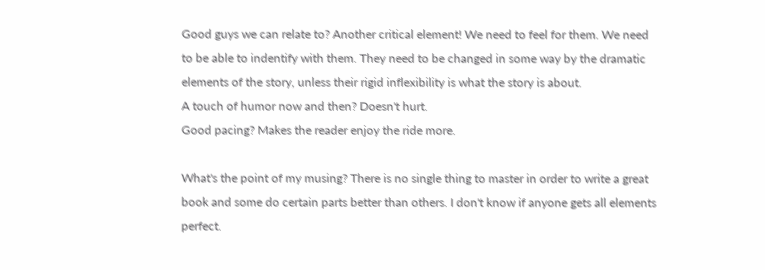Good guys we can relate to? Another critical element! We need to feel for them. We need to be able to indentify with them. They need to be changed in some way by the dramatic elements of the story, unless their rigid inflexibility is what the story is about.
A touch of humor now and then? Doesn't hurt.
Good pacing? Makes the reader enjoy the ride more.

What's the point of my musing? There is no single thing to master in order to write a great book and some do certain parts better than others. I don't know if anyone gets all elements perfect.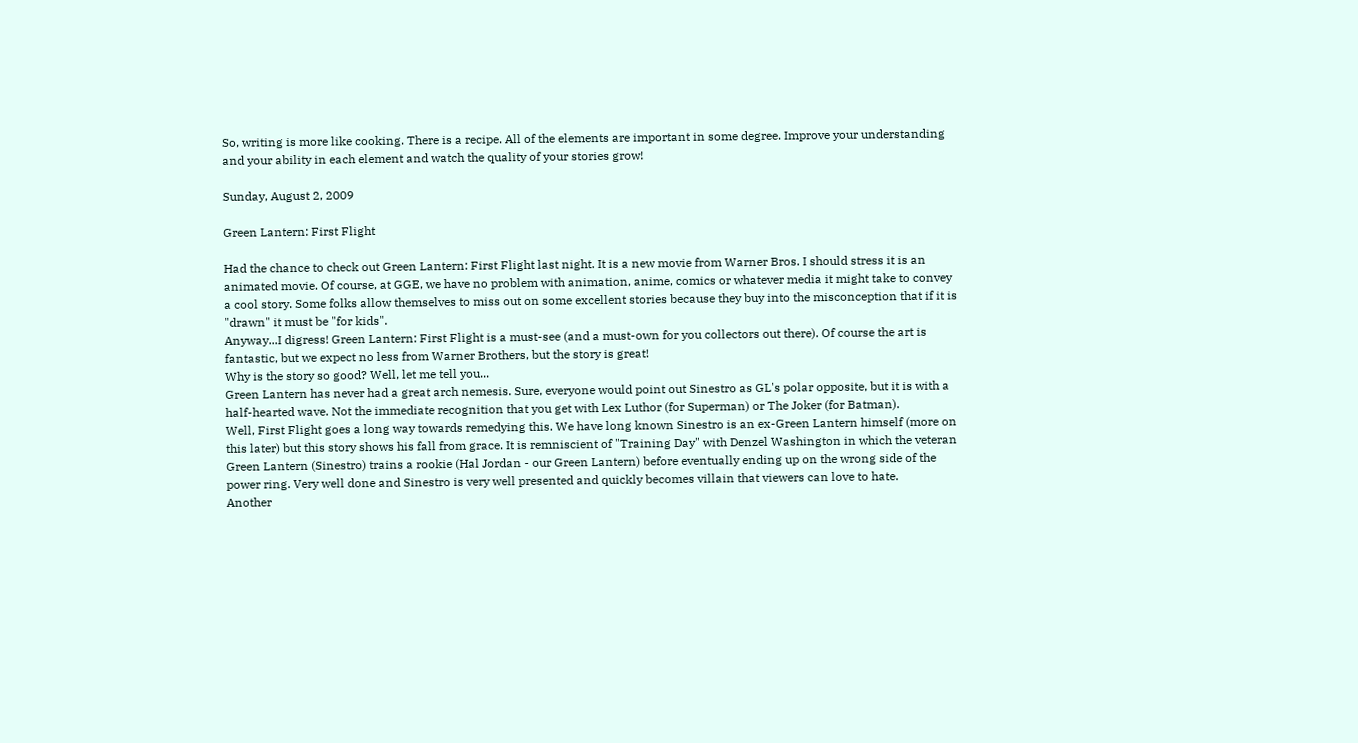So, writing is more like cooking. There is a recipe. All of the elements are important in some degree. Improve your understanding and your ability in each element and watch the quality of your stories grow!

Sunday, August 2, 2009

Green Lantern: First Flight

Had the chance to check out Green Lantern: First Flight last night. It is a new movie from Warner Bros. I should stress it is an animated movie. Of course, at GGE, we have no problem with animation, anime, comics or whatever media it might take to convey a cool story. Some folks allow themselves to miss out on some excellent stories because they buy into the misconception that if it is "drawn" it must be "for kids".
Anyway...I digress! Green Lantern: First Flight is a must-see (and a must-own for you collectors out there). Of course the art is fantastic, but we expect no less from Warner Brothers, but the story is great!
Why is the story so good? Well, let me tell you...
Green Lantern has never had a great arch nemesis. Sure, everyone would point out Sinestro as GL's polar opposite, but it is with a half-hearted wave. Not the immediate recognition that you get with Lex Luthor (for Superman) or The Joker (for Batman).
Well, First Flight goes a long way towards remedying this. We have long known Sinestro is an ex-Green Lantern himself (more on this later) but this story shows his fall from grace. It is remniscient of "Training Day" with Denzel Washington in which the veteran Green Lantern (Sinestro) trains a rookie (Hal Jordan - our Green Lantern) before eventually ending up on the wrong side of the power ring. Very well done and Sinestro is very well presented and quickly becomes villain that viewers can love to hate.
Another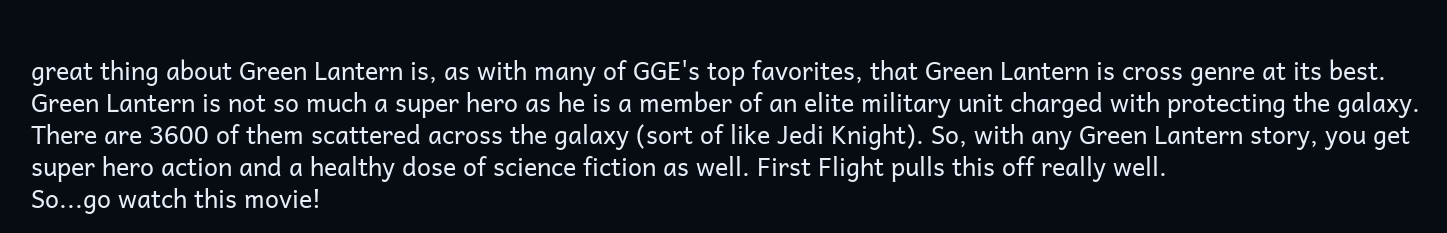great thing about Green Lantern is, as with many of GGE's top favorites, that Green Lantern is cross genre at its best. Green Lantern is not so much a super hero as he is a member of an elite military unit charged with protecting the galaxy. There are 3600 of them scattered across the galaxy (sort of like Jedi Knight). So, with any Green Lantern story, you get super hero action and a healthy dose of science fiction as well. First Flight pulls this off really well.
So...go watch this movie!